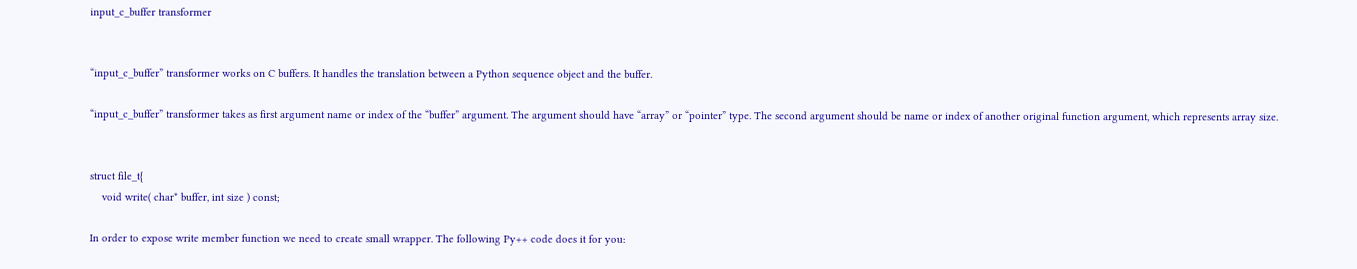input_c_buffer transformer


“input_c_buffer” transformer works on C buffers. It handles the translation between a Python sequence object and the buffer.

“input_c_buffer” transformer takes as first argument name or index of the “buffer” argument. The argument should have “array” or “pointer” type. The second argument should be name or index of another original function argument, which represents array size.


struct file_t{
    void write( char* buffer, int size ) const;

In order to expose write member function we need to create small wrapper. The following Py++ code does it for you: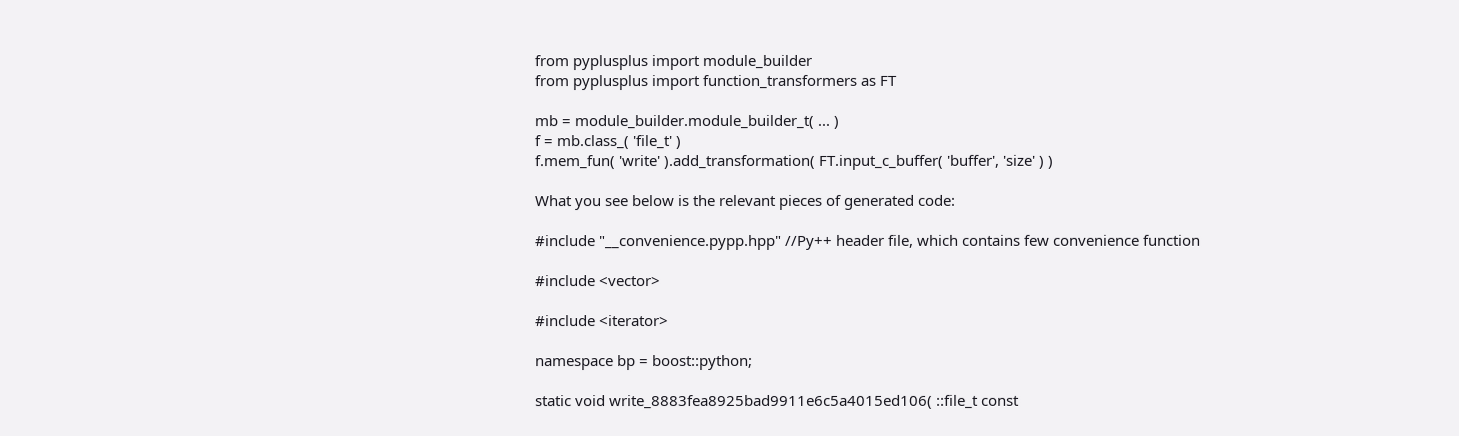from pyplusplus import module_builder
from pyplusplus import function_transformers as FT

mb = module_builder.module_builder_t( ... )
f = mb.class_( 'file_t' )
f.mem_fun( 'write' ).add_transformation( FT.input_c_buffer( 'buffer', 'size' ) )

What you see below is the relevant pieces of generated code:

#include "__convenience.pypp.hpp" //Py++ header file, which contains few convenience function

#include <vector>

#include <iterator>

namespace bp = boost::python;

static void write_8883fea8925bad9911e6c5a4015ed106( ::file_t const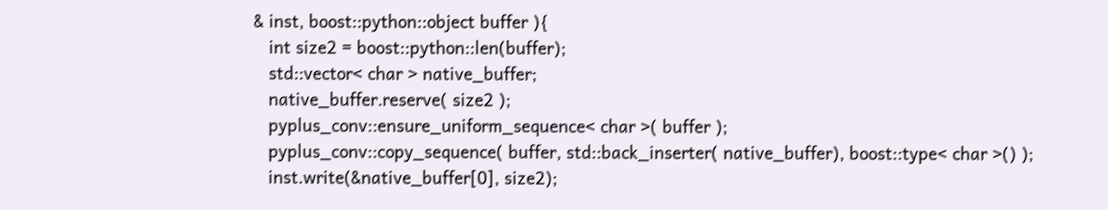& inst, boost::python::object buffer ){
   int size2 = boost::python::len(buffer);
   std::vector< char > native_buffer;
   native_buffer.reserve( size2 );
   pyplus_conv::ensure_uniform_sequence< char >( buffer );
   pyplus_conv::copy_sequence( buffer, std::back_inserter( native_buffer), boost::type< char >() );
   inst.write(&native_buffer[0], size2);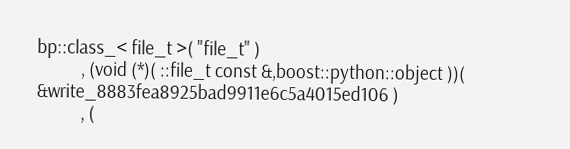bp::class_< file_t >( "file_t" )
           , (void (*)( ::file_t const &,boost::python::object ))( &write_8883fea8925bad9911e6c5a4015ed106 )
           , (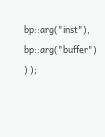bp::arg("inst"), bp::arg("buffer") ) );